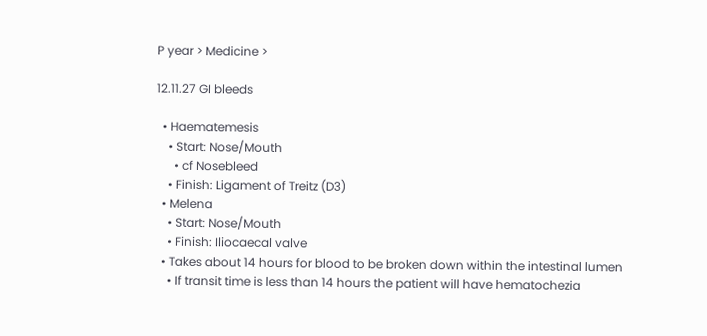P year > Medicine >

12.11.27 GI bleeds

  • Haematemesis
    • Start: Nose/Mouth
      • cf Nosebleed
    • Finish: Ligament of Treitz (D3)
  • Melena
    • Start: Nose/Mouth
    • Finish: Iliocaecal valve
  • Takes about 14 hours for blood to be broken down within the intestinal lumen
    • If transit time is less than 14 hours the patient will have hematochezia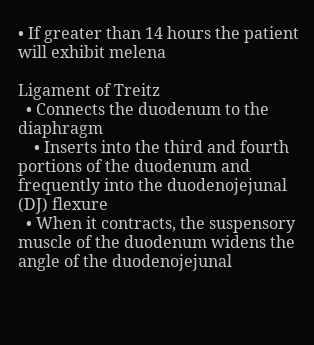• If greater than 14 hours the patient will exhibit melena

Ligament of Treitz
  • Connects the duodenum to the diaphragm
    • Inserts into the third and fourth portions of the duodenum and frequently into the duodenojejunal (DJ) flexure
  • When it contracts, the suspensory muscle of the duodenum widens the angle of the duodenojejunal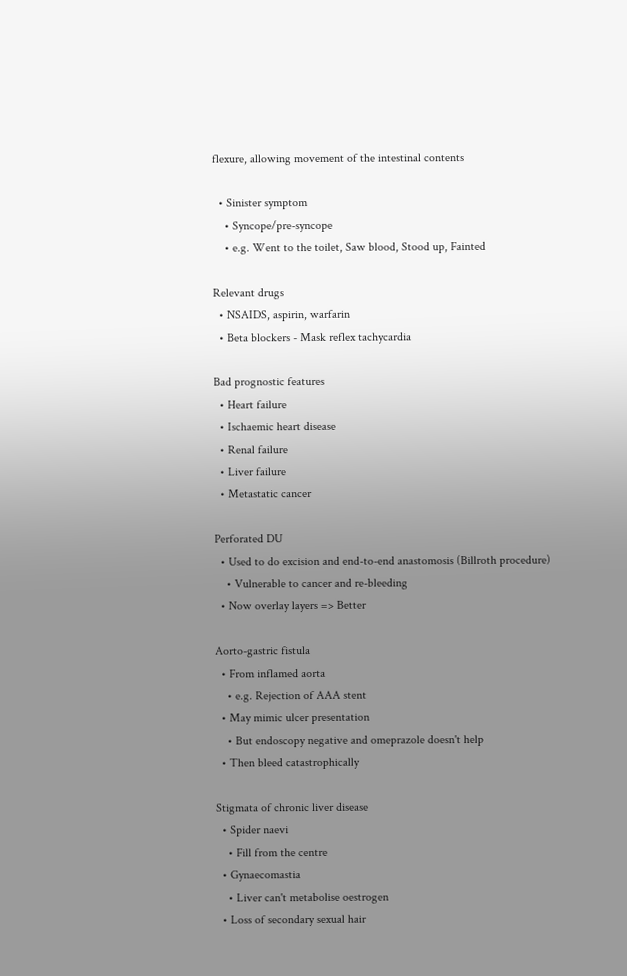flexure, allowing movement of the intestinal contents

  • Sinister symptom
    • Syncope/pre-syncope
    • e.g. Went to the toilet, Saw blood, Stood up, Fainted

Relevant drugs
  • NSAIDS, aspirin, warfarin
  • Beta blockers - Mask reflex tachycardia

Bad prognostic features
  • Heart failure
  • Ischaemic heart disease
  • Renal failure
  • Liver failure
  • Metastatic cancer

Perforated DU
  • Used to do excision and end-to-end anastomosis (Billroth procedure)
    • Vulnerable to cancer and re-bleeding
  • Now overlay layers => Better

Aorto-gastric fistula
  • From inflamed aorta
    • e.g. Rejection of AAA stent
  • May mimic ulcer presentation
    • But endoscopy negative and omeprazole doesn't help
  • Then bleed catastrophically

Stigmata of chronic liver disease
  • Spider naevi
    • Fill from the centre
  • Gynaecomastia
    • Liver can't metabolise oestrogen
  • Loss of secondary sexual hair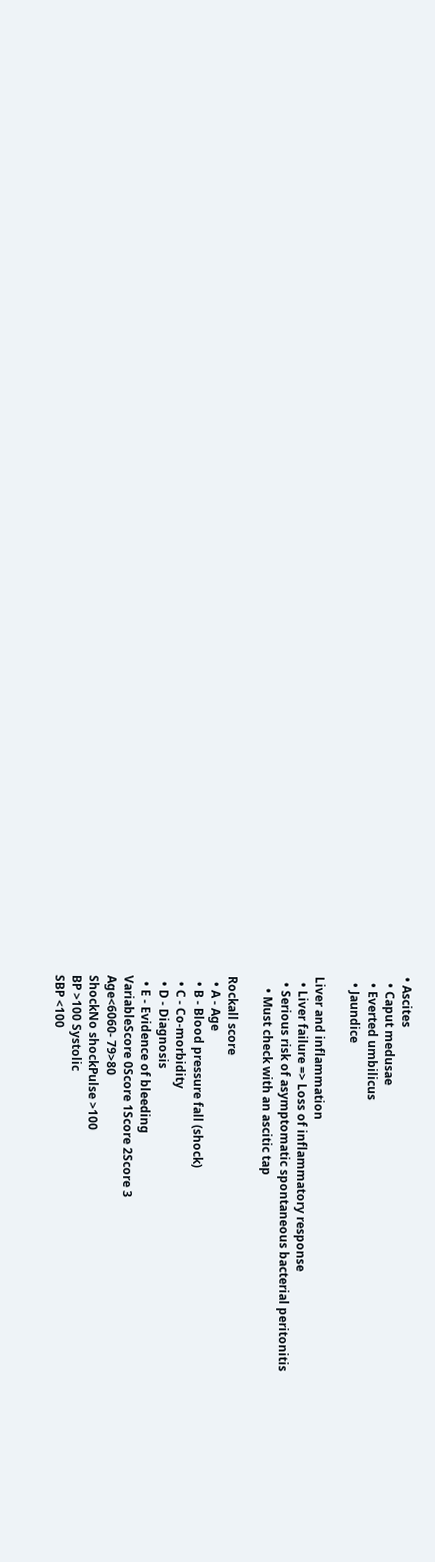• Ascites
  • Caput medusae
  • Everted umbilicus
  • Jaundice

Liver and inflammation
  • Liver failure => Loss of inflammatory response
  • Serious risk of asymptomatic spontaneous bacterial peritonitis
    • Must check with an ascitic tap

Rockall score
  • A - Age
  • B - Blood pressure fall (shock)
  • C - Co-morbidity
  • D - Diagnosis
  • E - Evidence of bleeding
VariableScore 0Score 1Score 2Score 3
Age<6060- 79>80
ShockNo shockPulse >100
BP >100 Systolic
SBP <100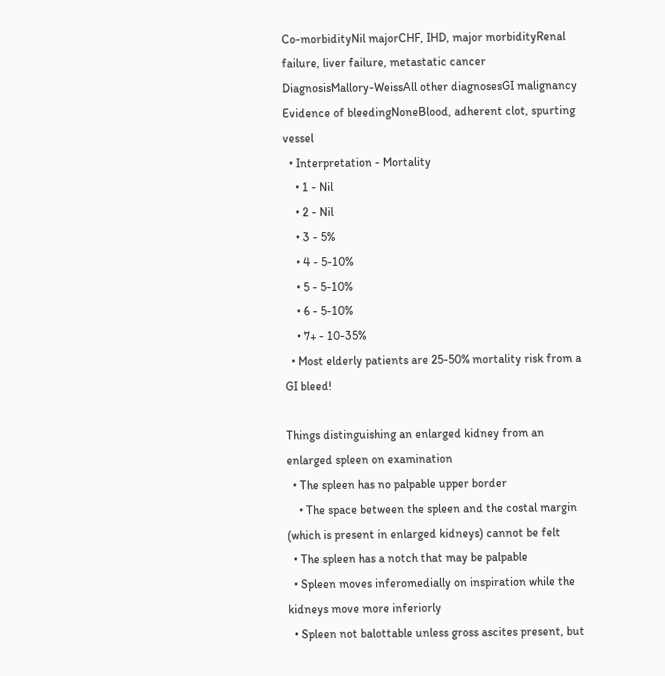Co-morbidityNil majorCHF, IHD, major morbidityRenal failure, liver failure, metastatic cancer
DiagnosisMallory-WeissAll other diagnosesGI malignancy
Evidence of bleedingNoneBlood, adherent clot, spurting vessel
  • Interpretation - Mortality
    • 1 - Nil
    • 2 - Nil
    • 3 - 5%
    • 4 - 5-10%
    • 5 - 5-10%
    • 6 - 5-10%
    • 7+ - 10-35%
  • Most elderly patients are 25-50% mortality risk from a GI bleed!

Things distinguishing an enlarged kidney from an enlarged spleen on examination
  • The spleen has no palpable upper border
    • The space between the spleen and the costal margin (which is present in enlarged kidneys) cannot be felt
  • The spleen has a notch that may be palpable
  • Spleen moves inferomedially on inspiration while the kidneys move more inferiorly
  • Spleen not balottable unless gross ascites present, but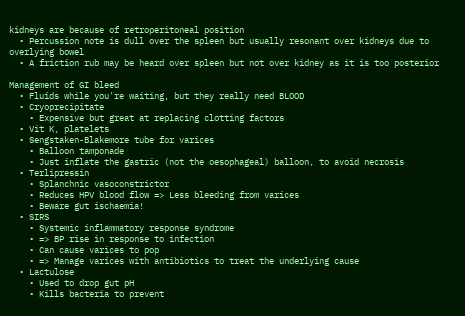kidneys are because of retroperitoneal position
  • Percussion note is dull over the spleen but usually resonant over kidneys due to overlying bowel
  • A friction rub may be heard over spleen but not over kidney as it is too posterior

Management of GI bleed
  • Fluids while you're waiting, but they really need BLOOD
  • Cryoprecipitate
    • Expensive but great at replacing clotting factors
  • Vit K, platelets
  • Sengstaken-Blakemore tube for varices
    • Balloon tamponade
    • Just inflate the gastric (not the oesophageal) balloon, to avoid necrosis
  • Terlipressin
    • Splanchnic vasoconstrictor
    • Reduces HPV blood flow => Less bleeding from varices
    • Beware gut ischaemia!
  • SIRS
    • Systemic inflammatory response syndrome
    • => BP rise in response to infection
    • Can cause varices to pop
    • => Manage varices with antibiotics to treat the underlying cause
  • Lactulose
    • Used to drop gut pH
    • Kills bacteria to prevent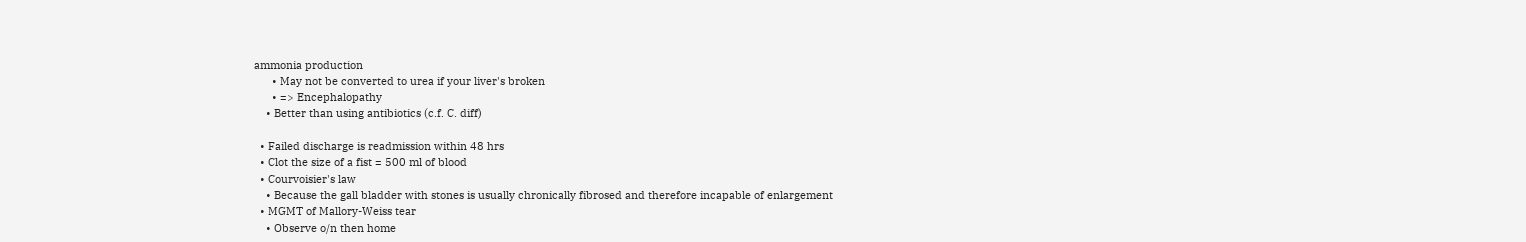ammonia production
      • May not be converted to urea if your liver's broken
      • => Encephalopathy
    • Better than using antibiotics (c.f. C. diff)

  • Failed discharge is readmission within 48 hrs
  • Clot the size of a fist = 500 ml of blood
  • Courvoisier's law
    • Because the gall bladder with stones is usually chronically fibrosed and therefore incapable of enlargement
  • MGMT of Mallory-Weiss tear
    • Observe o/n then home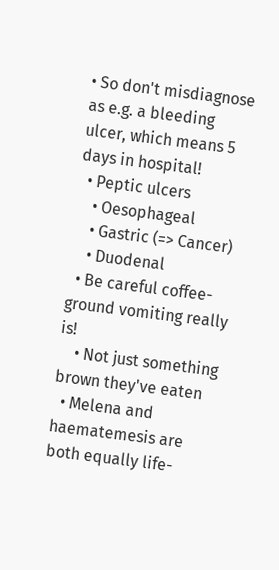• So don't misdiagnose as e.g. a bleeding ulcer, which means 5 days in hospital!
  • Peptic ulcers
    • Oesophageal
    • Gastric (=> Cancer)
    • Duodenal
  • Be careful coffee-ground vomiting really is!
    • Not just something brown they've eaten
  • Melena and haematemesis are both equally life-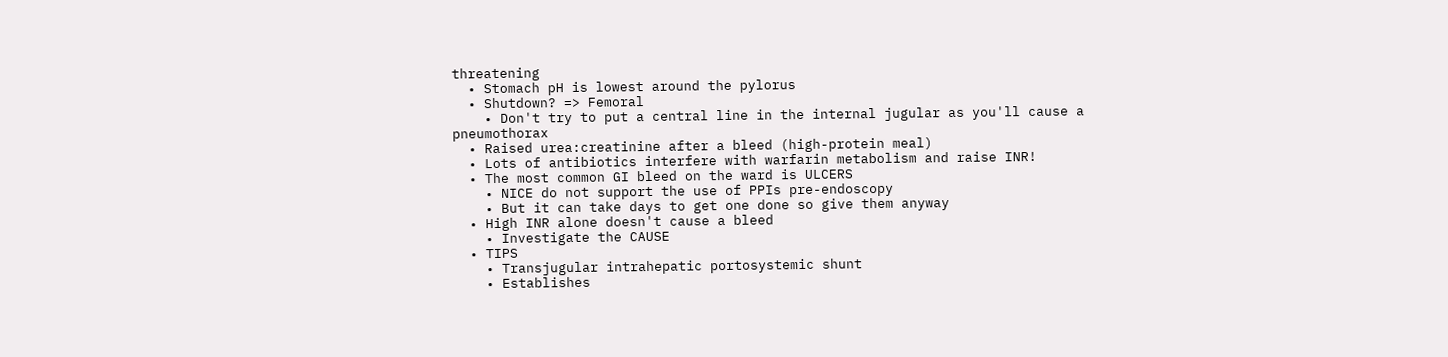threatening
  • Stomach pH is lowest around the pylorus
  • Shutdown? => Femoral
    • Don't try to put a central line in the internal jugular as you'll cause a pneumothorax
  • Raised urea:creatinine after a bleed (high-protein meal)
  • Lots of antibiotics interfere with warfarin metabolism and raise INR!
  • The most common GI bleed on the ward is ULCERS
    • NICE do not support the use of PPIs pre-endoscopy
    • But it can take days to get one done so give them anyway
  • High INR alone doesn't cause a bleed
    • Investigate the CAUSE
  • TIPS
    • Transjugular intrahepatic portosystemic shunt
    • Establishes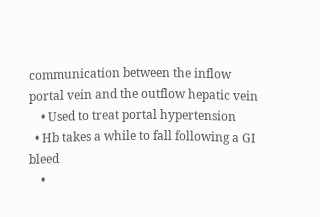communication between the inflow portal vein and the outflow hepatic vein
    • Used to treat portal hypertension
  • Hb takes a while to fall following a GI bleed
    •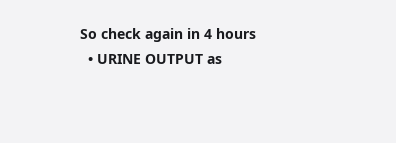So check again in 4 hours
  • URINE OUTPUT as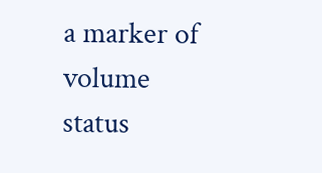a marker of volume status